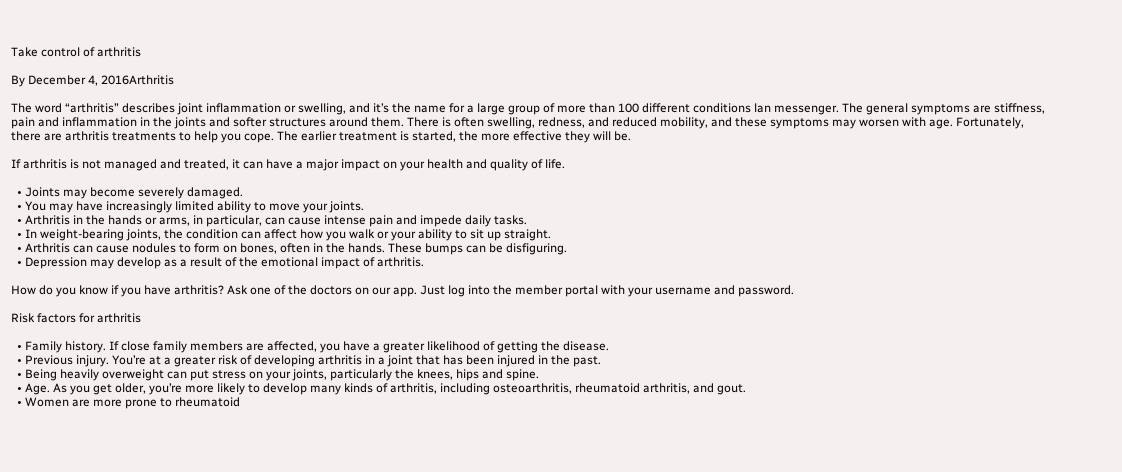Take control of arthritis

By December 4, 2016Arthritis

The word “arthritis” describes joint inflammation or swelling, and it’s the name for a large group of more than 100 different conditions lan messenger. The general symptoms are stiffness, pain and inflammation in the joints and softer structures around them. There is often swelling, redness, and reduced mobility, and these symptoms may worsen with age. Fortunately, there are arthritis treatments to help you cope. The earlier treatment is started, the more effective they will be.

If arthritis is not managed and treated, it can have a major impact on your health and quality of life.

  • Joints may become severely damaged.
  • You may have increasingly limited ability to move your joints.
  • Arthritis in the hands or arms, in particular, can cause intense pain and impede daily tasks.
  • In weight-bearing joints, the condition can affect how you walk or your ability to sit up straight.
  • Arthritis can cause nodules to form on bones, often in the hands. These bumps can be disfiguring.
  • Depression may develop as a result of the emotional impact of arthritis.

How do you know if you have arthritis? Ask one of the doctors on our app. Just log into the member portal with your username and password.

Risk factors for arthritis

  • Family history. If close family members are affected, you have a greater likelihood of getting the disease.
  • Previous injury. You’re at a greater risk of developing arthritis in a joint that has been injured in the past.
  • Being heavily overweight can put stress on your joints, particularly the knees, hips and spine.
  • Age. As you get older, you’re more likely to develop many kinds of arthritis, including osteoarthritis, rheumatoid arthritis, and gout.
  • Women are more prone to rheumatoid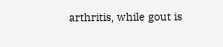arthritis, while gout is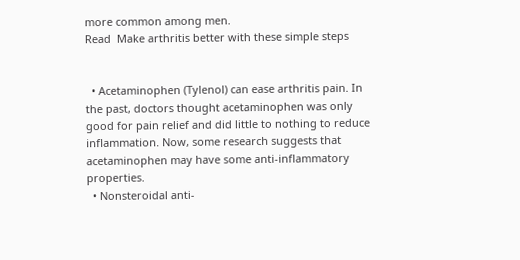more common among men.
Read  Make arthritis better with these simple steps


  • Acetaminophen (Tylenol) can ease arthritis pain. In the past, doctors thought acetaminophen was only good for pain relief and did little to nothing to reduce inflammation. Now, some research suggests that acetaminophen may have some anti-inflammatory properties.
  • Nonsteroidal anti-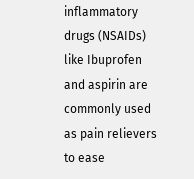inflammatory drugs (NSAIDs) like Ibuprofen and aspirin are commonly used as pain relievers to ease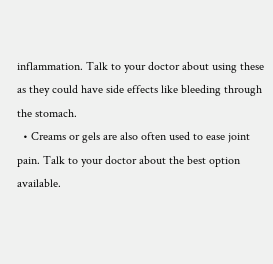inflammation. Talk to your doctor about using these as they could have side effects like bleeding through the stomach.
  • Creams or gels are also often used to ease joint pain. Talk to your doctor about the best option available.